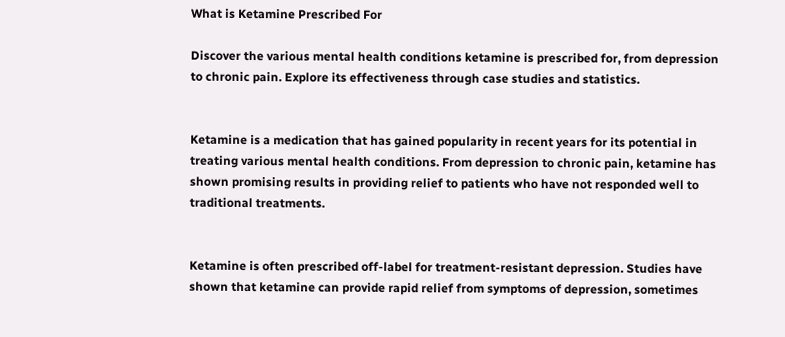What is Ketamine Prescribed For

Discover the various mental health conditions ketamine is prescribed for, from depression to chronic pain. Explore its effectiveness through case studies and statistics.


Ketamine is a medication that has gained popularity in recent years for its potential in treating various mental health conditions. From depression to chronic pain, ketamine has shown promising results in providing relief to patients who have not responded well to traditional treatments.


Ketamine is often prescribed off-label for treatment-resistant depression. Studies have shown that ketamine can provide rapid relief from symptoms of depression, sometimes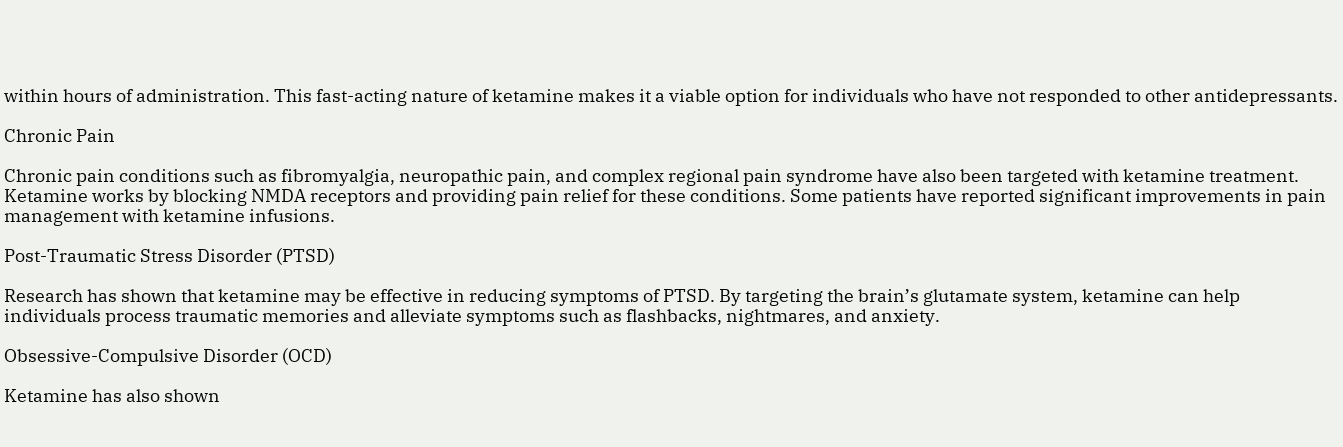within hours of administration. This fast-acting nature of ketamine makes it a viable option for individuals who have not responded to other antidepressants.

Chronic Pain

Chronic pain conditions such as fibromyalgia, neuropathic pain, and complex regional pain syndrome have also been targeted with ketamine treatment. Ketamine works by blocking NMDA receptors and providing pain relief for these conditions. Some patients have reported significant improvements in pain management with ketamine infusions.

Post-Traumatic Stress Disorder (PTSD)

Research has shown that ketamine may be effective in reducing symptoms of PTSD. By targeting the brain’s glutamate system, ketamine can help individuals process traumatic memories and alleviate symptoms such as flashbacks, nightmares, and anxiety.

Obsessive-Compulsive Disorder (OCD)

Ketamine has also shown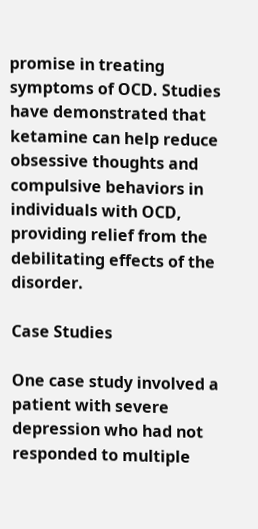promise in treating symptoms of OCD. Studies have demonstrated that ketamine can help reduce obsessive thoughts and compulsive behaviors in individuals with OCD, providing relief from the debilitating effects of the disorder.

Case Studies

One case study involved a patient with severe depression who had not responded to multiple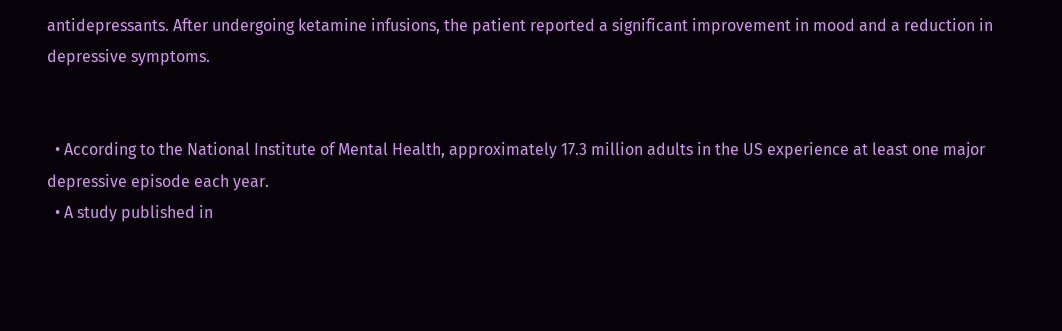antidepressants. After undergoing ketamine infusions, the patient reported a significant improvement in mood and a reduction in depressive symptoms.


  • According to the National Institute of Mental Health, approximately 17.3 million adults in the US experience at least one major depressive episode each year.
  • A study published in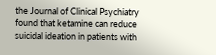the Journal of Clinical Psychiatry found that ketamine can reduce suicidal ideation in patients with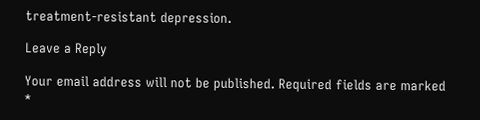treatment-resistant depression.

Leave a Reply

Your email address will not be published. Required fields are marked *